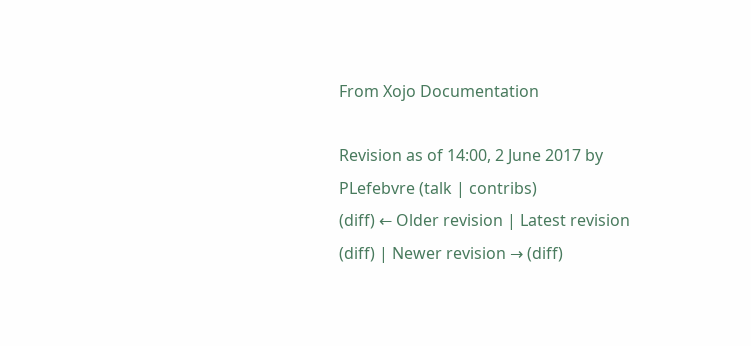From Xojo Documentation

Revision as of 14:00, 2 June 2017 by PLefebvre (talk | contribs)
(diff) ← Older revision | Latest revision (diff) | Newer revision → (diff)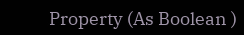Property (As Boolean )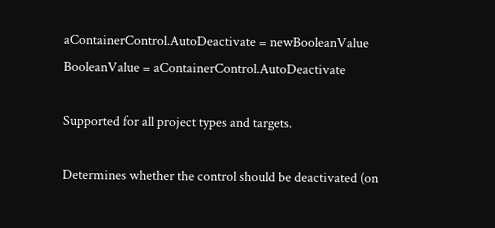aContainerControl.AutoDeactivate = newBooleanValue
BooleanValue = aContainerControl.AutoDeactivate

Supported for all project types and targets.

Determines whether the control should be deactivated (on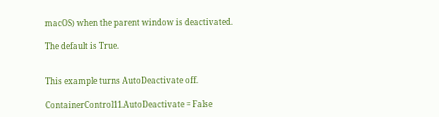macOS) when the parent window is deactivated.

The default is True.


This example turns AutoDeactivate off.

ContainerControl11.AutoDeactivate = False